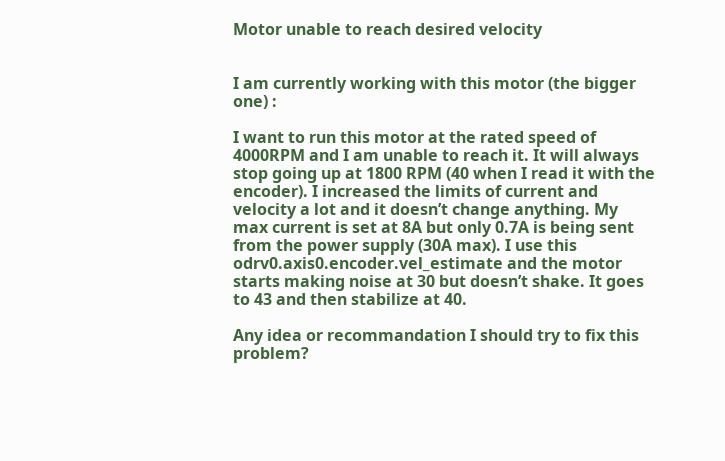Motor unable to reach desired velocity


I am currently working with this motor (the bigger one) :

I want to run this motor at the rated speed of 4000RPM and I am unable to reach it. It will always stop going up at 1800 RPM (40 when I read it with the encoder). I increased the limits of current and velocity a lot and it doesn’t change anything. My max current is set at 8A but only 0.7A is being sent from the power supply (30A max). I use this odrv0.axis0.encoder.vel_estimate and the motor starts making noise at 30 but doesn’t shake. It goes to 43 and then stabilize at 40.

Any idea or recommandation I should try to fix this problem?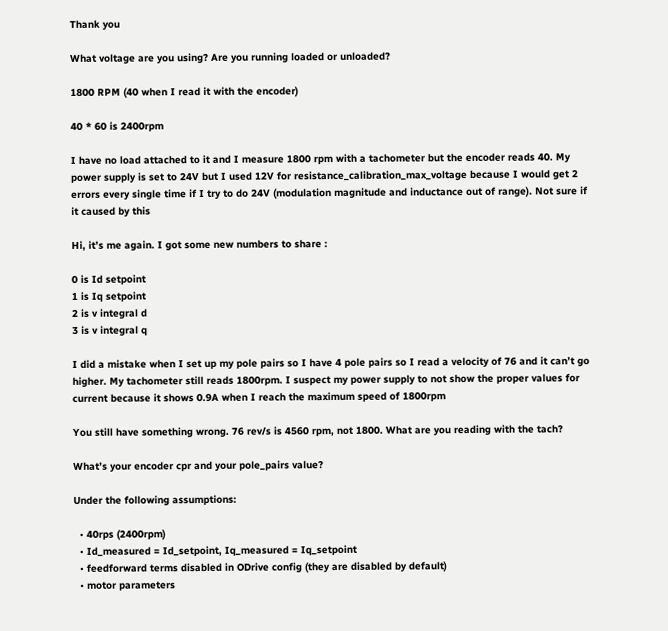Thank you

What voltage are you using? Are you running loaded or unloaded?

1800 RPM (40 when I read it with the encoder)

40 * 60 is 2400rpm

I have no load attached to it and I measure 1800 rpm with a tachometer but the encoder reads 40. My power supply is set to 24V but I used 12V for resistance_calibration_max_voltage because I would get 2 errors every single time if I try to do 24V (modulation magnitude and inductance out of range). Not sure if it caused by this

Hi, it’s me again. I got some new numbers to share :

0 is Id setpoint
1 is Iq setpoint
2 is v integral d
3 is v integral q

I did a mistake when I set up my pole pairs so I have 4 pole pairs so I read a velocity of 76 and it can’t go higher. My tachometer still reads 1800rpm. I suspect my power supply to not show the proper values for current because it shows 0.9A when I reach the maximum speed of 1800rpm

You still have something wrong. 76 rev/s is 4560 rpm, not 1800. What are you reading with the tach?

What’s your encoder cpr and your pole_pairs value?

Under the following assumptions:

  • 40rps (2400rpm)
  • Id_measured = Id_setpoint, Iq_measured = Iq_setpoint
  • feedforward terms disabled in ODrive config (they are disabled by default)
  • motor parameters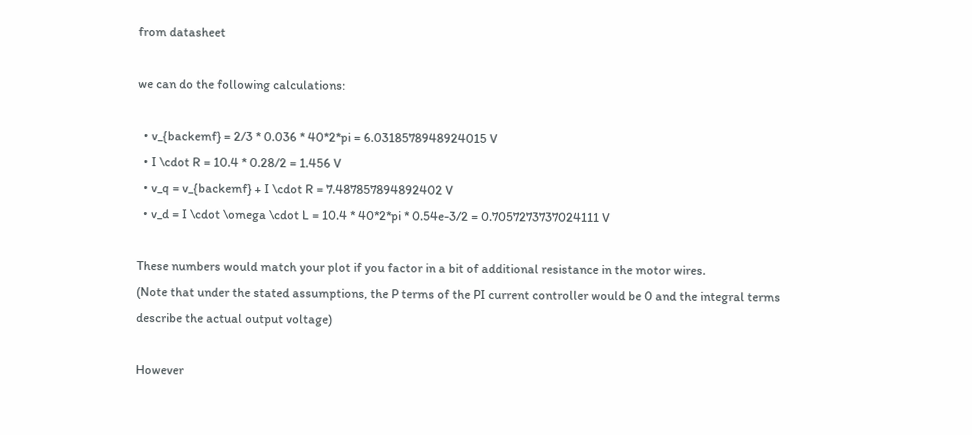from datasheet

we can do the following calculations:

  • v_{backemf} = 2/3 * 0.036 * 40*2*pi = 6.0318578948924015 V
  • I \cdot R = 10.4 * 0.28/2 = 1.456 V
  • v_q = v_{backemf} + I \cdot R = 7.487857894892402 V
  • v_d = I \cdot \omega \cdot L = 10.4 * 40*2*pi * 0.54e-3/2 = 0.7057273737024111 V

These numbers would match your plot if you factor in a bit of additional resistance in the motor wires.
(Note that under the stated assumptions, the P terms of the PI current controller would be 0 and the integral terms describe the actual output voltage)

However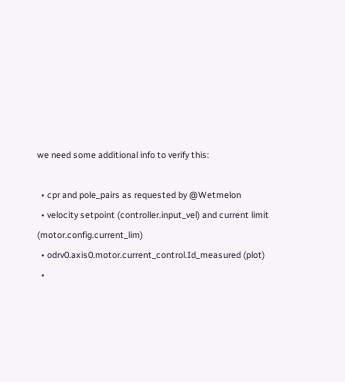we need some additional info to verify this:

  • cpr and pole_pairs as requested by @Wetmelon
  • velocity setpoint (controller.input_vel) and current limit (motor.config.current_lim)
  • odrv0.axis0.motor.current_control.Id_measured (plot)
  •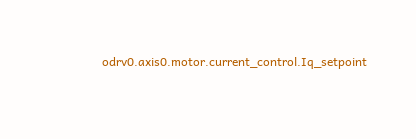odrv0.axis0.motor.current_control.Iq_setpoint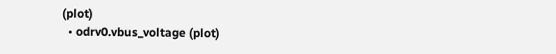(plot)
  • odrv0.vbus_voltage (plot)